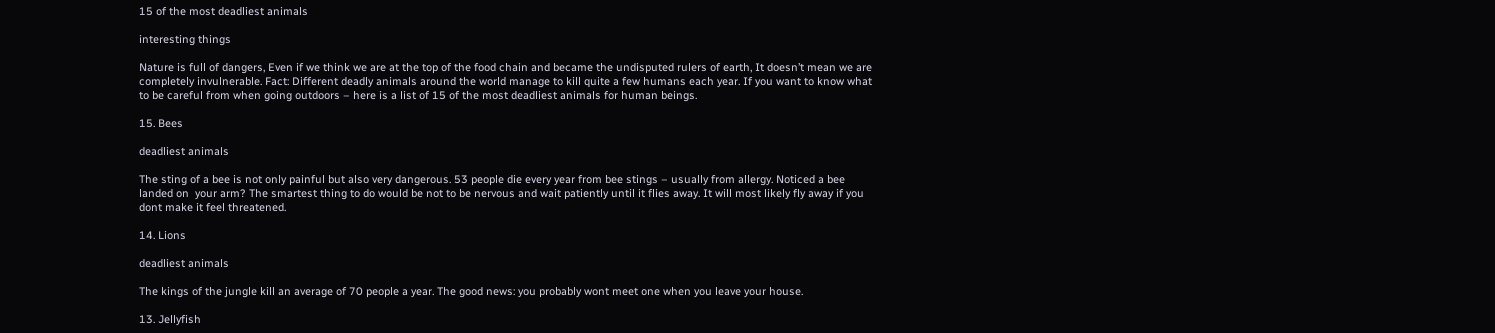15 of the most deadliest animals

interesting things

Nature is full of dangers, Even if we think we are at the top of the food chain and became the undisputed rulers of earth, It doesn’t mean we are completely invulnerable. Fact: Different deadly animals around the world manage to kill quite a few humans each year. If you want to know what to be careful from when going outdoors – here is a list of 15 of the most deadliest animals for human beings.

15. Bees

deadliest animals

The sting of a bee is not only painful but also very dangerous. 53 people die every year from bee stings – usually from allergy. Noticed a bee landed on  your arm? The smartest thing to do would be not to be nervous and wait patiently until it flies away. It will most likely fly away if you dont make it feel threatened.

14. Lions

deadliest animals

The kings of the jungle kill an average of 70 people a year. The good news: you probably wont meet one when you leave your house.

13. Jellyfish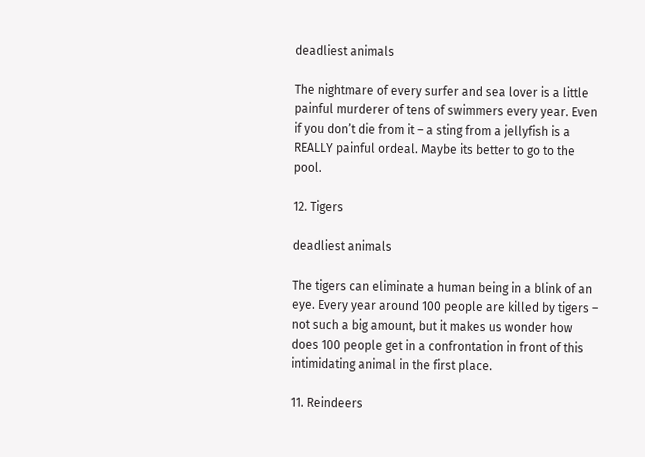deadliest animals

The nightmare of every surfer and sea lover is a little painful murderer of tens of swimmers every year. Even if you don’t die from it – a sting from a jellyfish is a REALLY painful ordeal. Maybe its better to go to the pool.

12. Tigers

deadliest animals

The tigers can eliminate a human being in a blink of an eye. Every year around 100 people are killed by tigers – not such a big amount, but it makes us wonder how does 100 people get in a confrontation in front of this intimidating animal in the first place.

11. Reindeers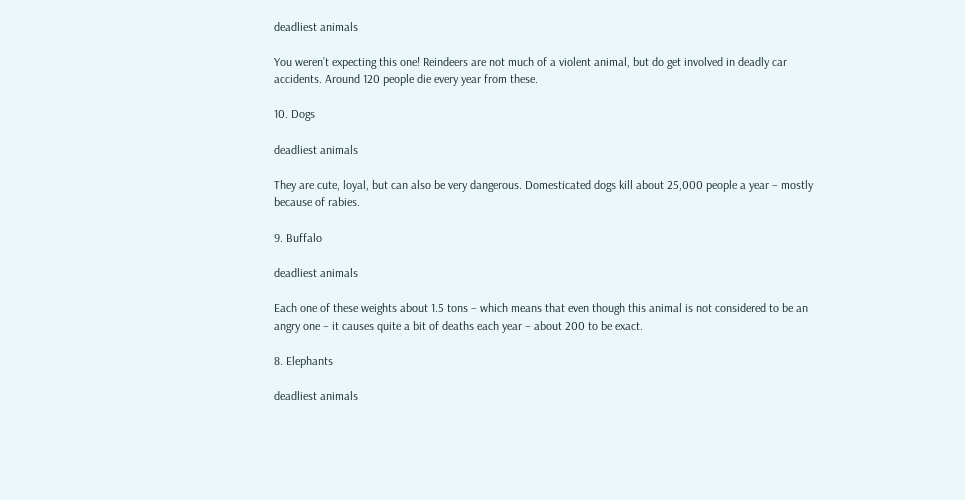deadliest animals

You weren’t expecting this one! Reindeers are not much of a violent animal, but do get involved in deadly car accidents. Around 120 people die every year from these.

10. Dogs

deadliest animals

They are cute, loyal, but can also be very dangerous. Domesticated dogs kill about 25,000 people a year – mostly because of rabies.

9. Buffalo

deadliest animals

Each one of these weights about 1.5 tons – which means that even though this animal is not considered to be an angry one – it causes quite a bit of deaths each year – about 200 to be exact.

8. Elephants

deadliest animals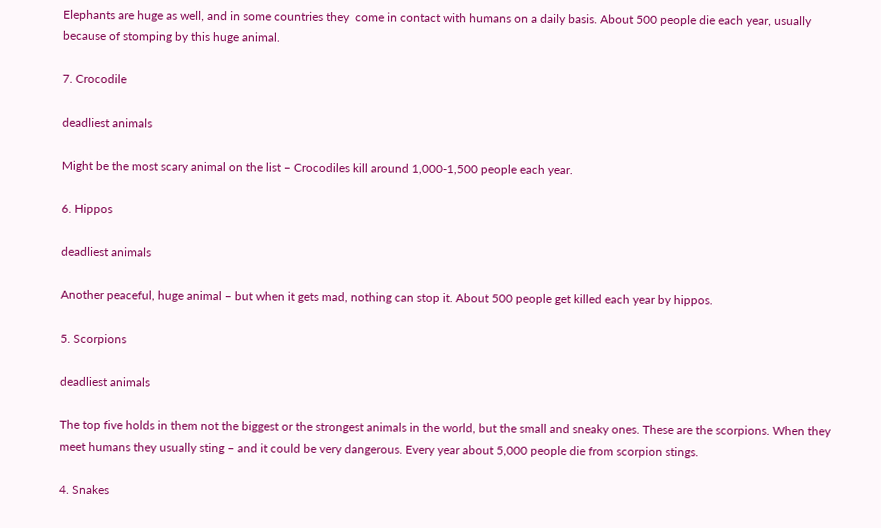Elephants are huge as well, and in some countries they  come in contact with humans on a daily basis. About 500 people die each year, usually because of stomping by this huge animal.

7. Crocodile

deadliest animals

Might be the most scary animal on the list – Crocodiles kill around 1,000-1,500 people each year.

6. Hippos

deadliest animals

Another peaceful, huge animal – but when it gets mad, nothing can stop it. About 500 people get killed each year by hippos.

5. Scorpions

deadliest animals

The top five holds in them not the biggest or the strongest animals in the world, but the small and sneaky ones. These are the scorpions. When they meet humans they usually sting – and it could be very dangerous. Every year about 5,000 people die from scorpion stings.

4. Snakes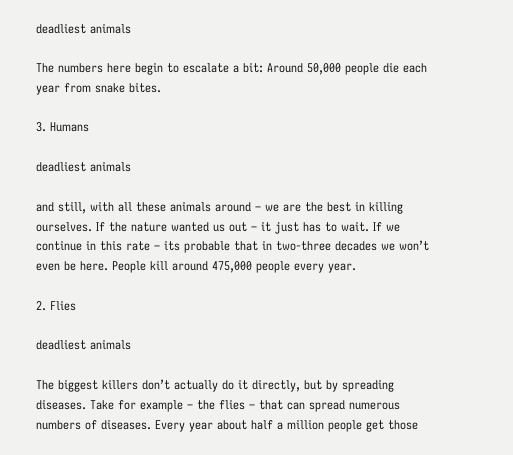deadliest animals

The numbers here begin to escalate a bit: Around 50,000 people die each year from snake bites.

3. Humans

deadliest animals

and still, with all these animals around – we are the best in killing ourselves. If the nature wanted us out – it just has to wait. If we continue in this rate – its probable that in two-three decades we won’t even be here. People kill around 475,000 people every year.

2. Flies

deadliest animals

The biggest killers don’t actually do it directly, but by spreading diseases. Take for example – the flies – that can spread numerous numbers of diseases. Every year about half a million people get those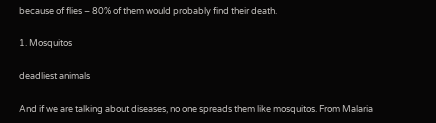because of flies – 80% of them would probably find their death.

1. Mosquitos

deadliest animals

And if we are talking about diseases, no one spreads them like mosquitos. From Malaria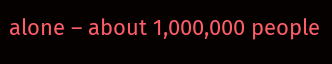alone – about 1,000,000 people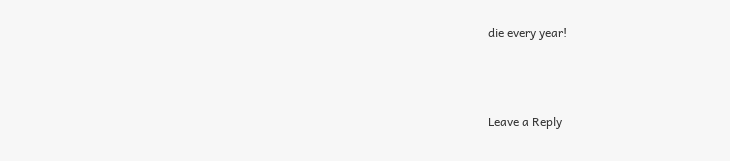die every year!



Leave a Reply